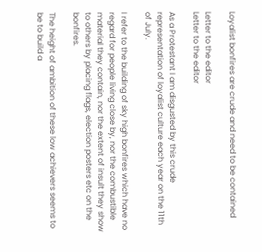Loyalist bonfires are crude and need to be contained

Letter to the editor
Letter to the editor

As a Protestant I am disgusted by this crude representation of loyalist culture each year on the 11th of July.

I refer to the building of sky high bonfires which have no regard for people living close by, nor the combustible material they contain, nor the extent of insult they show to others by placing flags, election posters etc on the bonfires.

The height of ambition of these low achievers seems to be to build a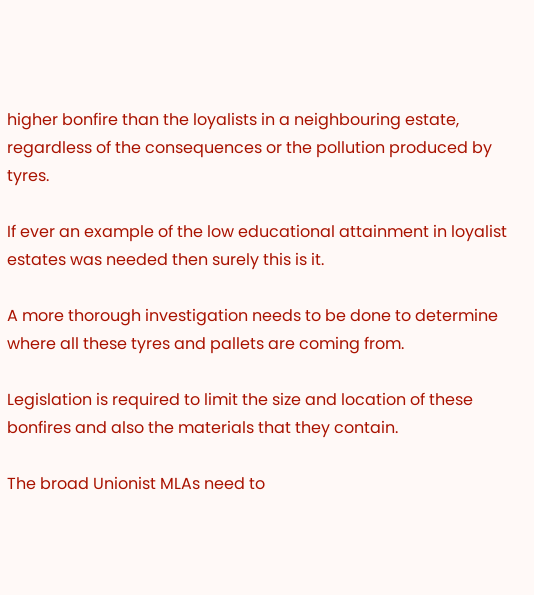higher bonfire than the loyalists in a neighbouring estate, regardless of the consequences or the pollution produced by tyres.

If ever an example of the low educational attainment in loyalist estates was needed then surely this is it.

A more thorough investigation needs to be done to determine where all these tyres and pallets are coming from.

Legislation is required to limit the size and location of these bonfires and also the materials that they contain.

The broad Unionist MLAs need to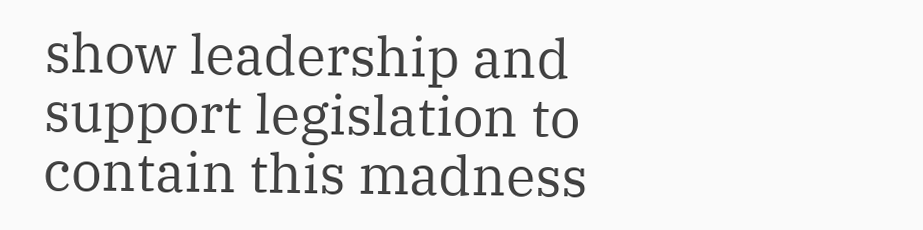show leadership and support legislation to contain this madness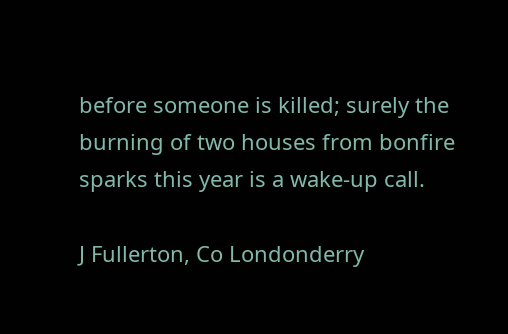before someone is killed; surely the burning of two houses from bonfire sparks this year is a wake-up call.

J Fullerton, Co Londonderry